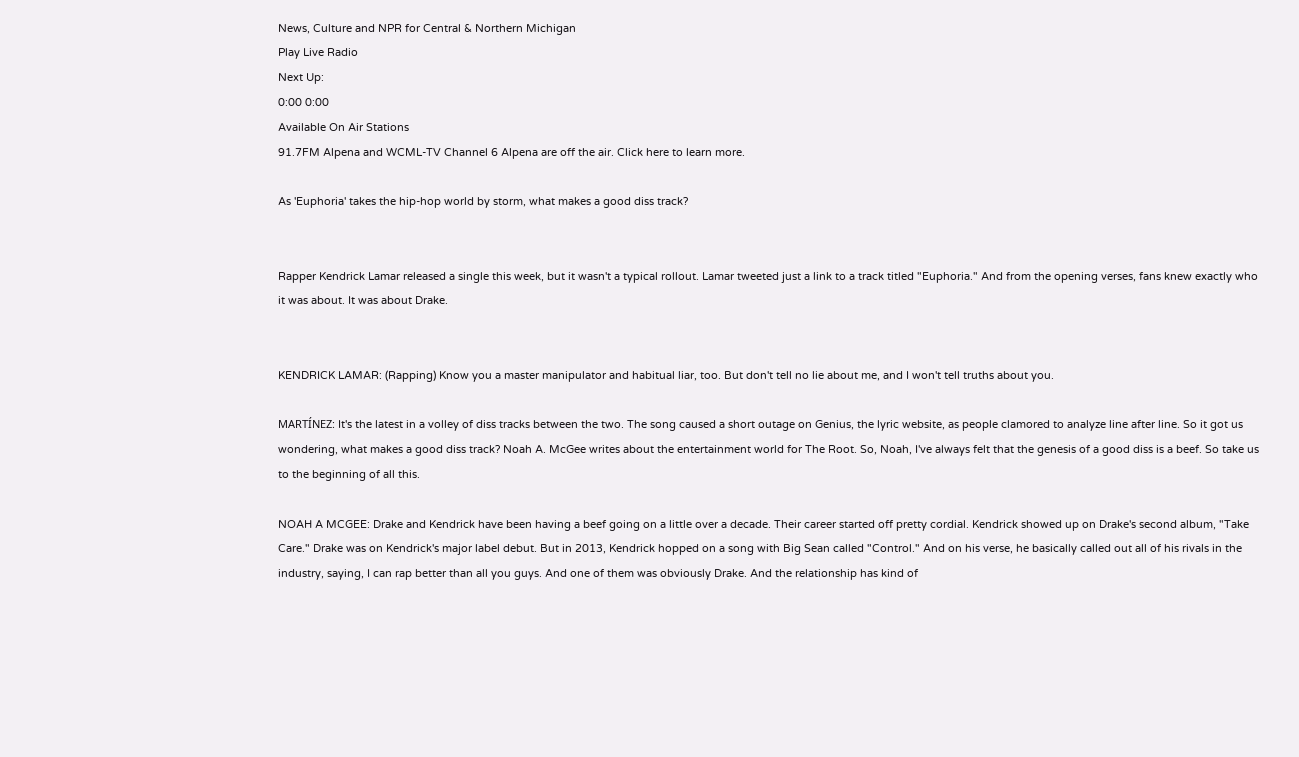News, Culture and NPR for Central & Northern Michigan
Play Live Radio
Next Up:
0:00 0:00
Available On Air Stations
91.7FM Alpena and WCML-TV Channel 6 Alpena are off the air. Click here to learn more.

As 'Euphoria' takes the hip-hop world by storm, what makes a good diss track?


Rapper Kendrick Lamar released a single this week, but it wasn't a typical rollout. Lamar tweeted just a link to a track titled "Euphoria." And from the opening verses, fans knew exactly who it was about. It was about Drake.


KENDRICK LAMAR: (Rapping) Know you a master manipulator and habitual liar, too. But don't tell no lie about me, and I won't tell truths about you.

MARTÍNEZ: It's the latest in a volley of diss tracks between the two. The song caused a short outage on Genius, the lyric website, as people clamored to analyze line after line. So it got us wondering, what makes a good diss track? Noah A. McGee writes about the entertainment world for The Root. So, Noah, I've always felt that the genesis of a good diss is a beef. So take us to the beginning of all this.

NOAH A MCGEE: Drake and Kendrick have been having a beef going on a little over a decade. Their career started off pretty cordial. Kendrick showed up on Drake's second album, "Take Care." Drake was on Kendrick's major label debut. But in 2013, Kendrick hopped on a song with Big Sean called "Control." And on his verse, he basically called out all of his rivals in the industry, saying, I can rap better than all you guys. And one of them was obviously Drake. And the relationship has kind of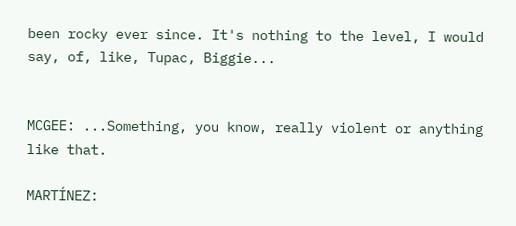been rocky ever since. It's nothing to the level, I would say, of, like, Tupac, Biggie...


MCGEE: ...Something, you know, really violent or anything like that.

MARTÍNEZ: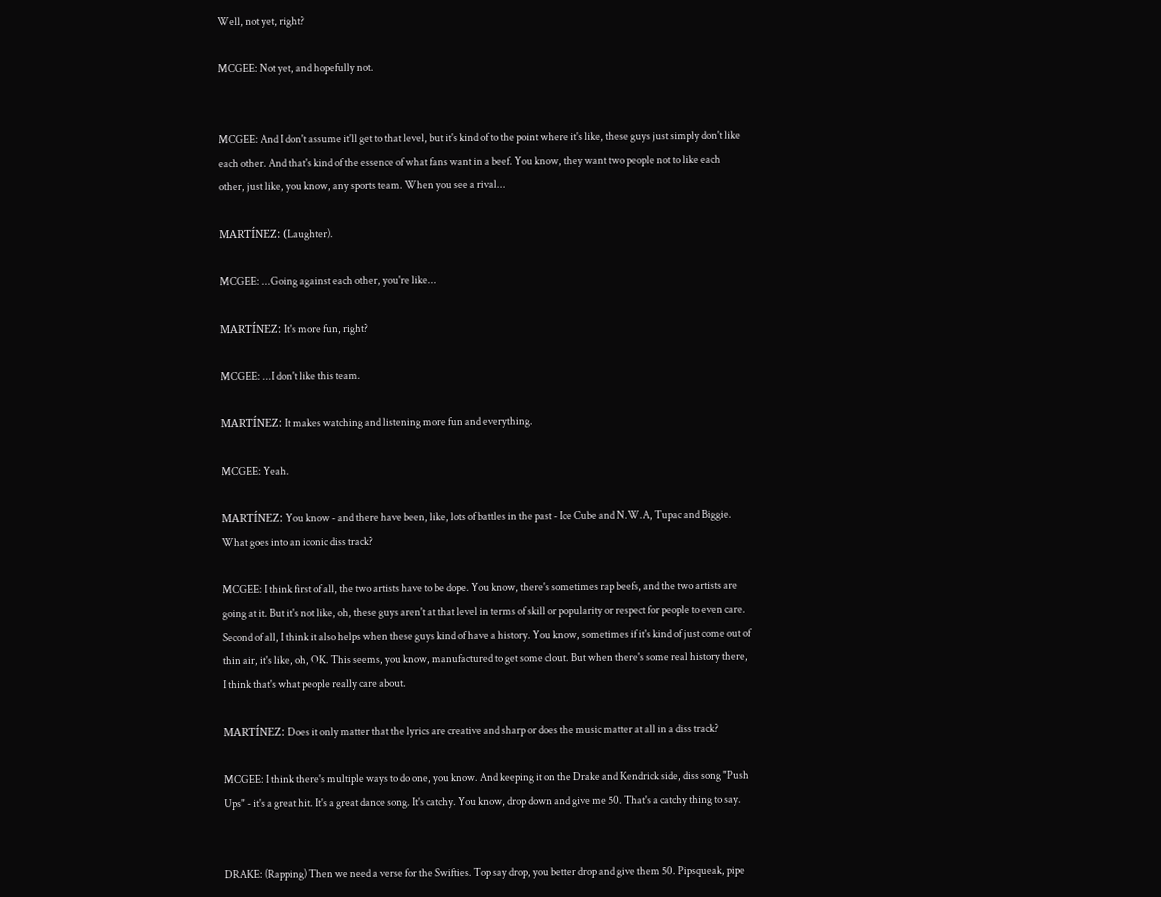Well, not yet, right?

MCGEE: Not yet, and hopefully not.


MCGEE: And I don't assume it'll get to that level, but it's kind of to the point where it's like, these guys just simply don't like each other. And that's kind of the essence of what fans want in a beef. You know, they want two people not to like each other, just like, you know, any sports team. When you see a rival...

MARTÍNEZ: (Laughter).

MCGEE: ...Going against each other, you're like...

MARTÍNEZ: It's more fun, right?

MCGEE: ...I don't like this team.

MARTÍNEZ: It makes watching and listening more fun and everything.

MCGEE: Yeah.

MARTÍNEZ: You know - and there have been, like, lots of battles in the past - Ice Cube and N.W.A, Tupac and Biggie. What goes into an iconic diss track?

MCGEE: I think first of all, the two artists have to be dope. You know, there's sometimes rap beefs, and the two artists are going at it. But it's not like, oh, these guys aren't at that level in terms of skill or popularity or respect for people to even care. Second of all, I think it also helps when these guys kind of have a history. You know, sometimes if it's kind of just come out of thin air, it's like, oh, OK. This seems, you know, manufactured to get some clout. But when there's some real history there, I think that's what people really care about.

MARTÍNEZ: Does it only matter that the lyrics are creative and sharp or does the music matter at all in a diss track?

MCGEE: I think there's multiple ways to do one, you know. And keeping it on the Drake and Kendrick side, diss song "Push Ups" - it's a great hit. It's a great dance song. It's catchy. You know, drop down and give me 50. That's a catchy thing to say.


DRAKE: (Rapping) Then we need a verse for the Swifties. Top say drop, you better drop and give them 50. Pipsqueak, pipe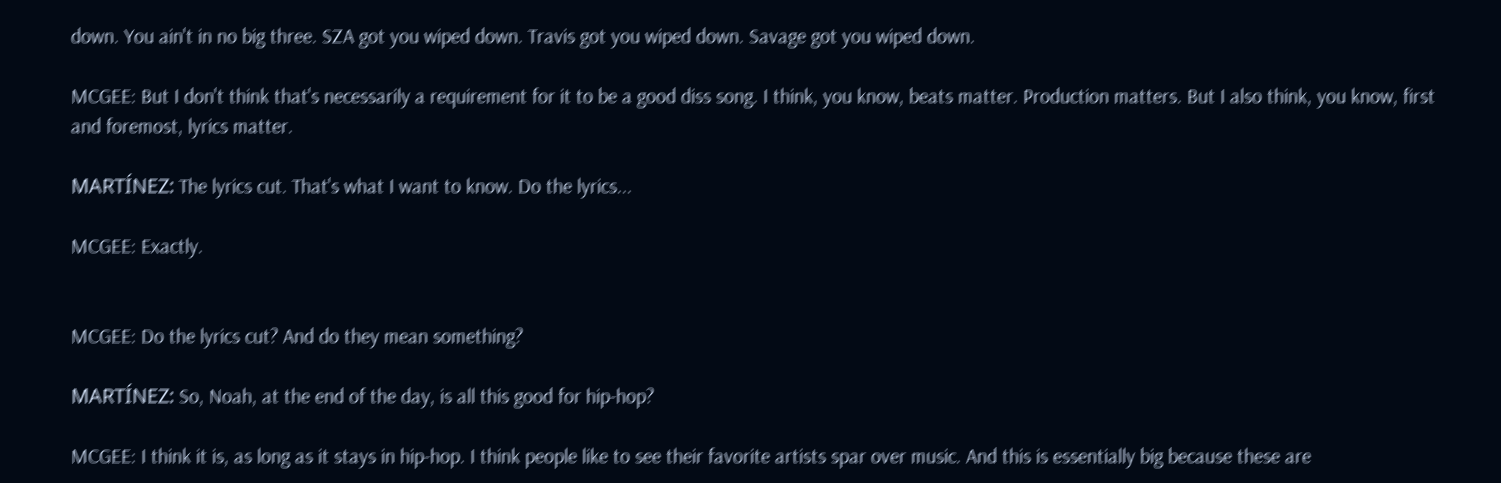down. You ain't in no big three. SZA got you wiped down. Travis got you wiped down. Savage got you wiped down.

MCGEE: But I don't think that's necessarily a requirement for it to be a good diss song. I think, you know, beats matter. Production matters. But I also think, you know, first and foremost, lyrics matter.

MARTÍNEZ: The lyrics cut. That's what I want to know. Do the lyrics...

MCGEE: Exactly.


MCGEE: Do the lyrics cut? And do they mean something?

MARTÍNEZ: So, Noah, at the end of the day, is all this good for hip-hop?

MCGEE: I think it is, as long as it stays in hip-hop. I think people like to see their favorite artists spar over music. And this is essentially big because these are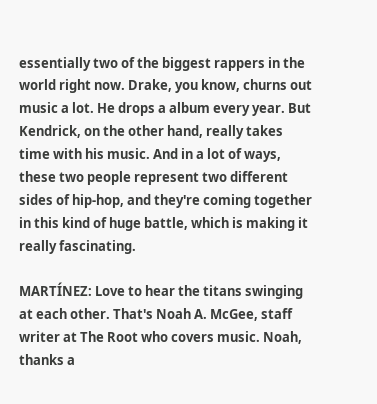essentially two of the biggest rappers in the world right now. Drake, you know, churns out music a lot. He drops a album every year. But Kendrick, on the other hand, really takes time with his music. And in a lot of ways, these two people represent two different sides of hip-hop, and they're coming together in this kind of huge battle, which is making it really fascinating.

MARTÍNEZ: Love to hear the titans swinging at each other. That's Noah A. McGee, staff writer at The Root who covers music. Noah, thanks a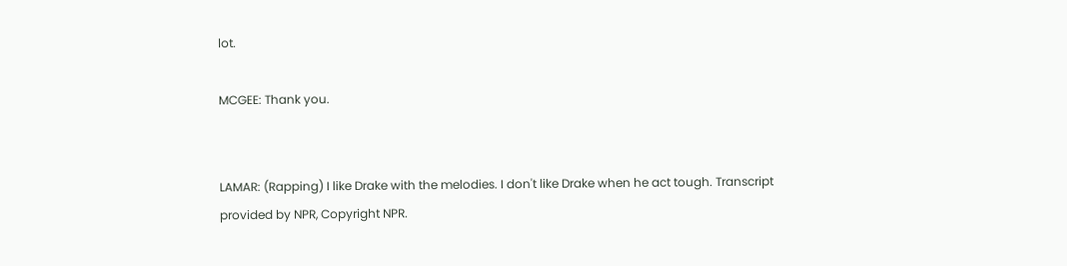lot.

MCGEE: Thank you.


LAMAR: (Rapping) I like Drake with the melodies. I don't like Drake when he act tough. Transcript provided by NPR, Copyright NPR.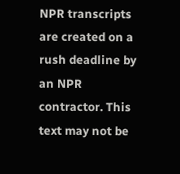NPR transcripts are created on a rush deadline by an NPR contractor. This text may not be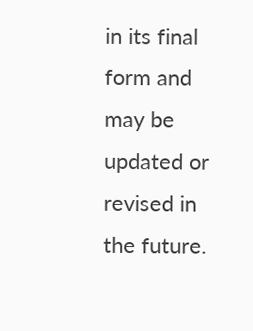in its final form and may be updated or revised in the future.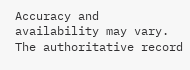Accuracy and availability may vary. The authoritative record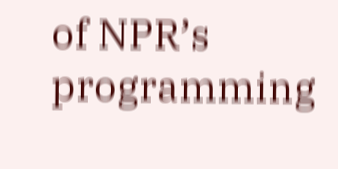of NPR’s programming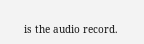is the audio record.